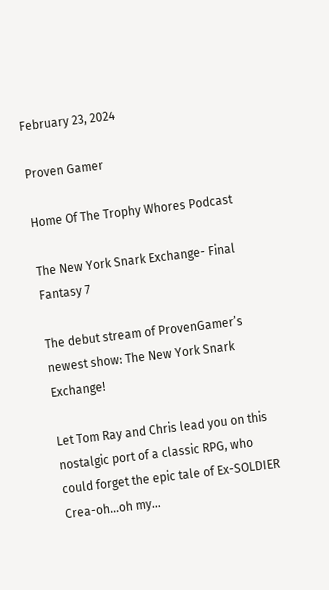February 23, 2024

Proven Gamer

Home Of The Trophy Whores Podcast

The New York Snark Exchange- Final Fantasy 7

The debut stream of ProvenGamer’s newest show: The New York Snark Exchange!

Let Tom Ray and Chris lead you on this nostalgic port of a classic RPG, who could forget the epic tale of Ex-SOLDIER Crea-oh…oh my…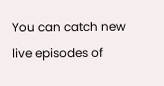You can catch new live episodes of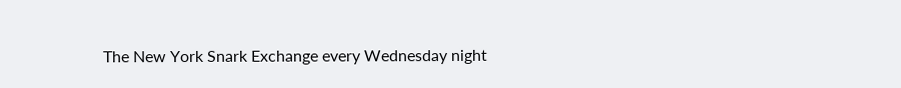The New York Snark Exchange every Wednesday night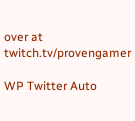over at twitch.tv/provengamer

WP Twitter Auto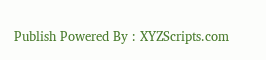Publish Powered By : XYZScripts.com